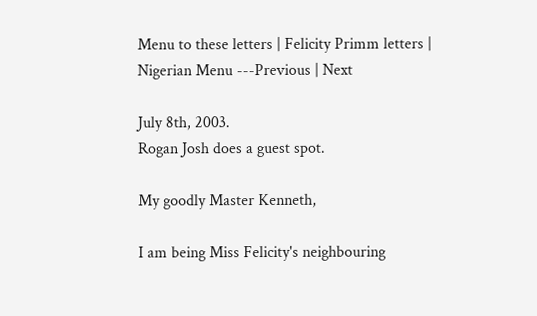Menu to these letters | Felicity Primm letters | Nigerian Menu ---Previous | Next

July 8th, 2003.
Rogan Josh does a guest spot.

My goodly Master Kenneth,

I am being Miss Felicity's neighbouring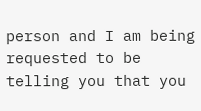person and I am being requested to be telling you that you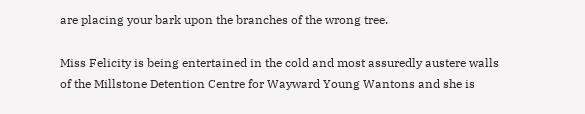are placing your bark upon the branches of the wrong tree.

Miss Felicity is being entertained in the cold and most assuredly austere walls of the Millstone Detention Centre for Wayward Young Wantons and she is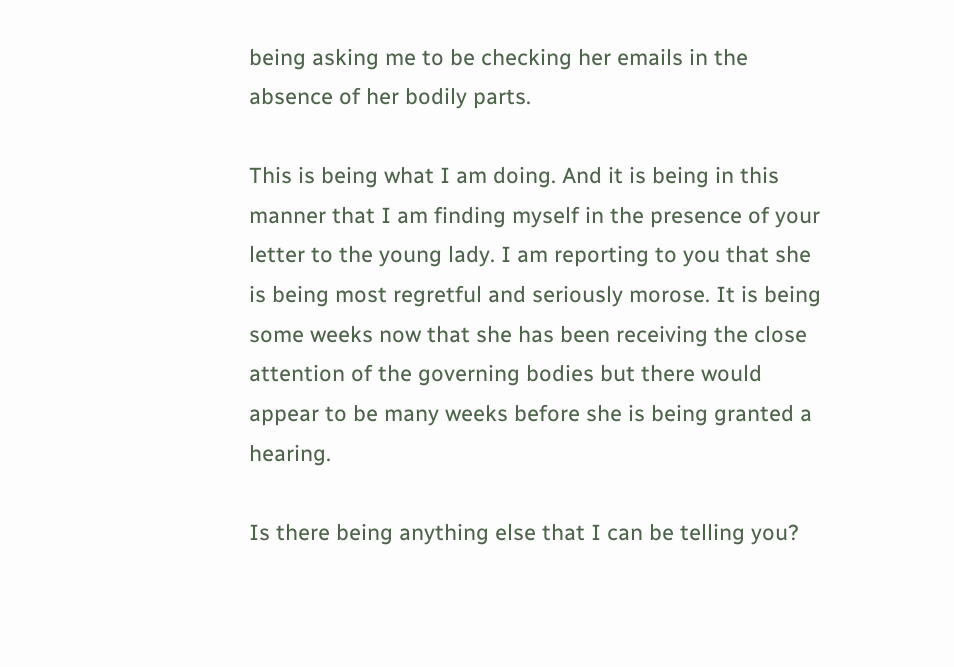being asking me to be checking her emails in the absence of her bodily parts.

This is being what I am doing. And it is being in this manner that I am finding myself in the presence of your letter to the young lady. I am reporting to you that she is being most regretful and seriously morose. It is being some weeks now that she has been receiving the close attention of the governing bodies but there would appear to be many weeks before she is being granted a hearing.

Is there being anything else that I can be telling you?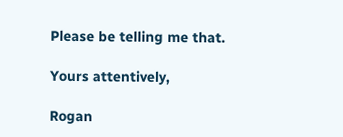Please be telling me that.

Yours attentively,

Rogan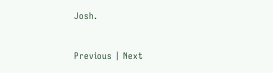Josh.

Previous | Next